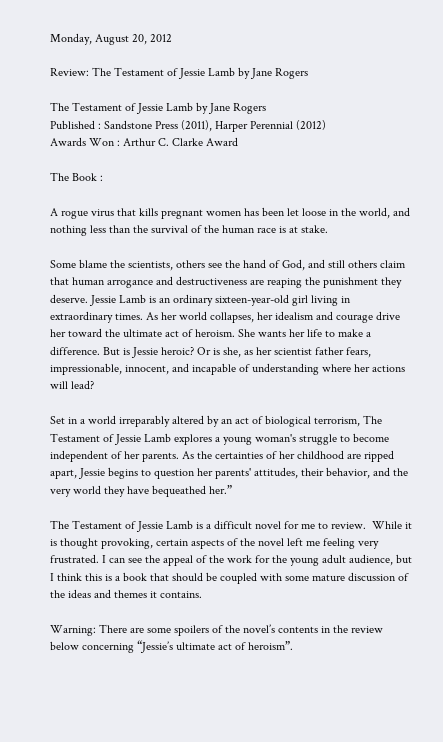Monday, August 20, 2012

Review: The Testament of Jessie Lamb by Jane Rogers

The Testament of Jessie Lamb by Jane Rogers
Published : Sandstone Press (2011), Harper Perennial (2012)
Awards Won : Arthur C. Clarke Award

The Book :

A rogue virus that kills pregnant women has been let loose in the world, and nothing less than the survival of the human race is at stake.

Some blame the scientists, others see the hand of God, and still others claim that human arrogance and destructiveness are reaping the punishment they deserve. Jessie Lamb is an ordinary sixteen-year-old girl living in extraordinary times. As her world collapses, her idealism and courage drive her toward the ultimate act of heroism. She wants her life to make a difference. But is Jessie heroic? Or is she, as her scientist father fears, impressionable, innocent, and incapable of understanding where her actions will lead?

Set in a world irreparably altered by an act of biological terrorism, The Testament of Jessie Lamb explores a young woman's struggle to become independent of her parents. As the certainties of her childhood are ripped apart, Jessie begins to question her parents' attitudes, their behavior, and the very world they have bequeathed her.”

The Testament of Jessie Lamb is a difficult novel for me to review.  While it is thought provoking, certain aspects of the novel left me feeling very frustrated. I can see the appeal of the work for the young adult audience, but I think this is a book that should be coupled with some mature discussion of the ideas and themes it contains.

Warning: There are some spoilers of the novel’s contents in the review below concerning “Jessie’s ultimate act of heroism”.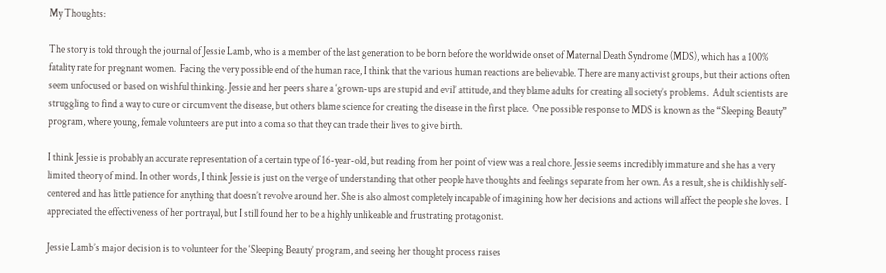My Thoughts:

The story is told through the journal of Jessie Lamb, who is a member of the last generation to be born before the worldwide onset of Maternal Death Syndrome (MDS), which has a 100% fatality rate for pregnant women.  Facing the very possible end of the human race, I think that the various human reactions are believable. There are many activist groups, but their actions often seem unfocused or based on wishful thinking. Jessie and her peers share a ‘grown-ups are stupid and evil’ attitude, and they blame adults for creating all society’s problems.  Adult scientists are struggling to find a way to cure or circumvent the disease, but others blame science for creating the disease in the first place.  One possible response to MDS is known as the “Sleeping Beauty” program, where young, female volunteers are put into a coma so that they can trade their lives to give birth.

I think Jessie is probably an accurate representation of a certain type of 16-year-old, but reading from her point of view was a real chore. Jessie seems incredibly immature and she has a very limited theory of mind. In other words, I think Jessie is just on the verge of understanding that other people have thoughts and feelings separate from her own. As a result, she is childishly self-centered and has little patience for anything that doesn’t revolve around her. She is also almost completely incapable of imagining how her decisions and actions will affect the people she loves.  I appreciated the effectiveness of her portrayal, but I still found her to be a highly unlikeable and frustrating protagonist.

Jessie Lamb’s major decision is to volunteer for the ‘Sleeping Beauty’ program, and seeing her thought process raises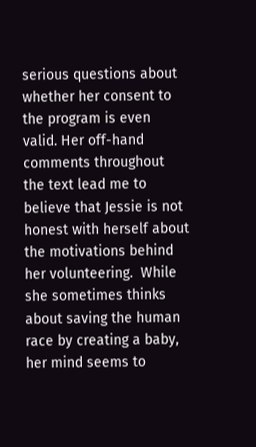serious questions about whether her consent to the program is even valid. Her off-hand comments throughout the text lead me to believe that Jessie is not honest with herself about the motivations behind her volunteering.  While she sometimes thinks about saving the human race by creating a baby, her mind seems to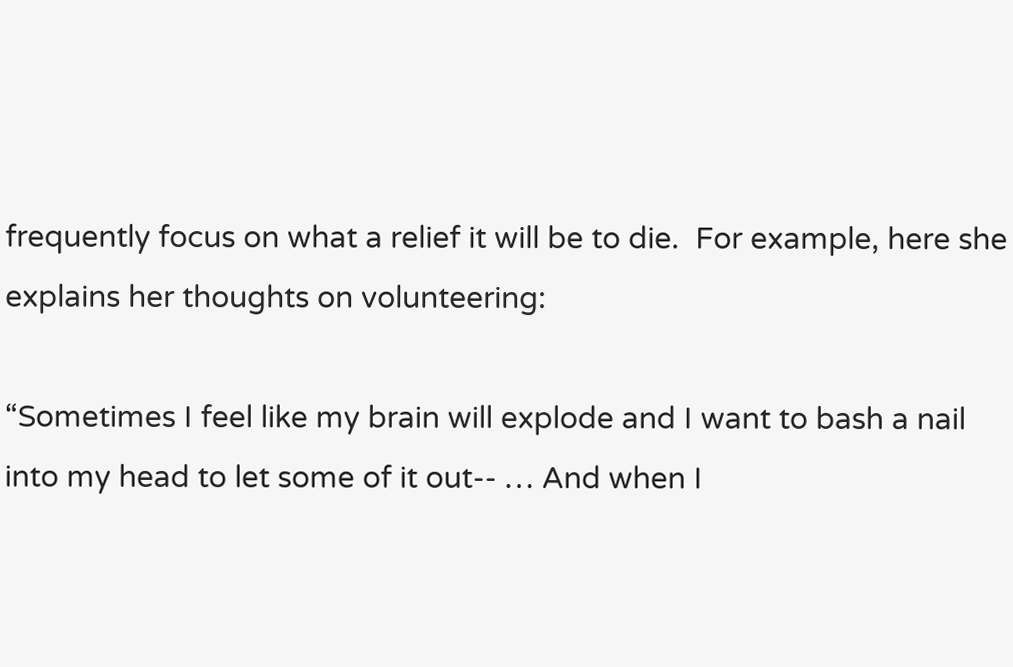frequently focus on what a relief it will be to die.  For example, here she explains her thoughts on volunteering:

“Sometimes I feel like my brain will explode and I want to bash a nail into my head to let some of it out-- … And when I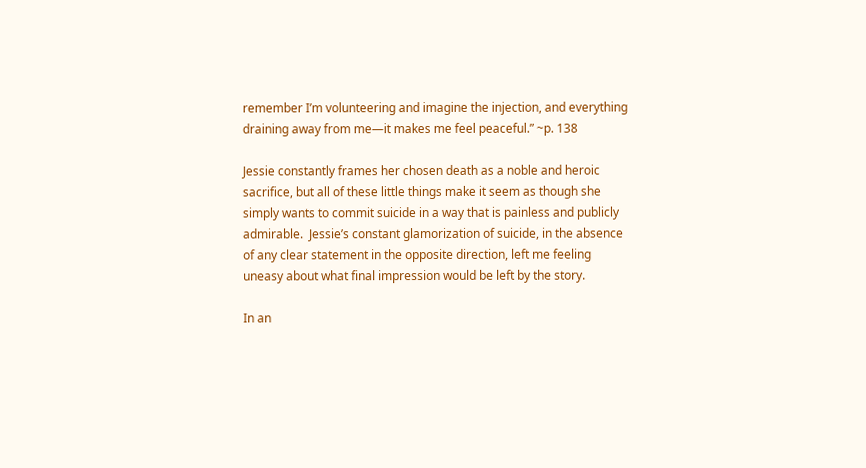remember I’m volunteering and imagine the injection, and everything draining away from me—it makes me feel peaceful.” ~p. 138

Jessie constantly frames her chosen death as a noble and heroic sacrifice, but all of these little things make it seem as though she simply wants to commit suicide in a way that is painless and publicly admirable.  Jessie’s constant glamorization of suicide, in the absence of any clear statement in the opposite direction, left me feeling uneasy about what final impression would be left by the story.

In an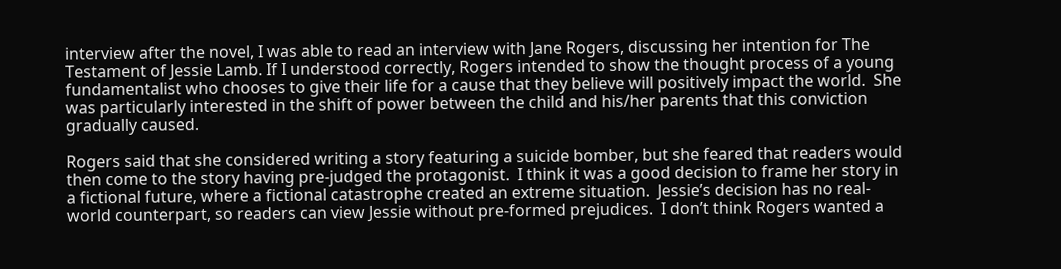interview after the novel, I was able to read an interview with Jane Rogers, discussing her intention for The Testament of Jessie Lamb. If I understood correctly, Rogers intended to show the thought process of a young fundamentalist who chooses to give their life for a cause that they believe will positively impact the world.  She was particularly interested in the shift of power between the child and his/her parents that this conviction gradually caused.

Rogers said that she considered writing a story featuring a suicide bomber, but she feared that readers would then come to the story having pre-judged the protagonist.  I think it was a good decision to frame her story in a fictional future, where a fictional catastrophe created an extreme situation.  Jessie’s decision has no real-world counterpart, so readers can view Jessie without pre-formed prejudices.  I don’t think Rogers wanted a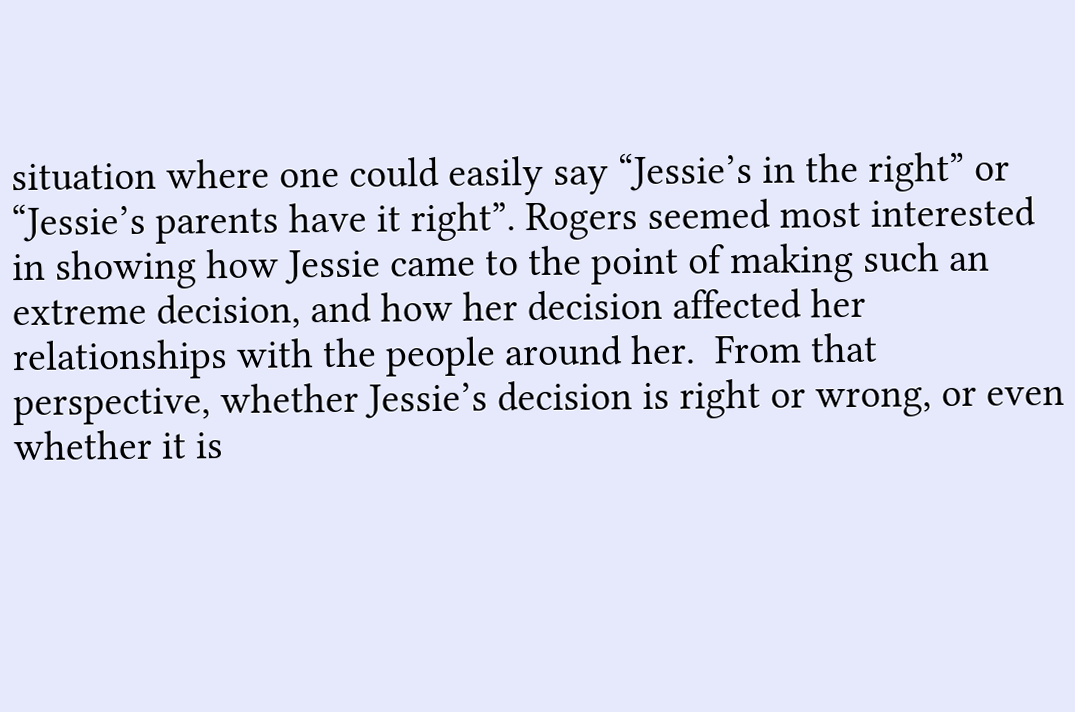situation where one could easily say “Jessie’s in the right” or “Jessie’s parents have it right”. Rogers seemed most interested in showing how Jessie came to the point of making such an extreme decision, and how her decision affected her relationships with the people around her.  From that perspective, whether Jessie’s decision is right or wrong, or even whether it is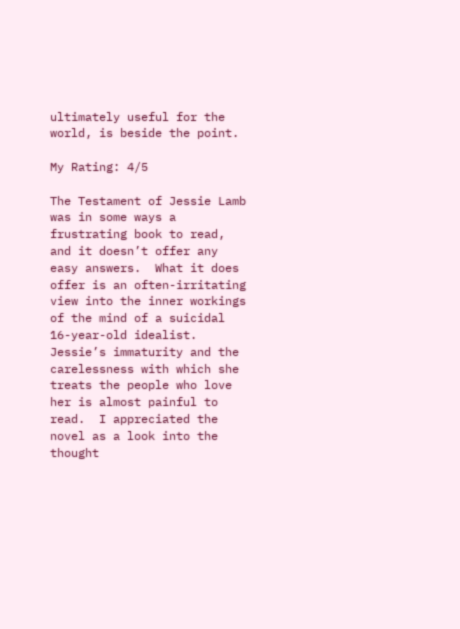ultimately useful for the world, is beside the point.

My Rating: 4/5

The Testament of Jessie Lamb was in some ways a frustrating book to read, and it doesn’t offer any easy answers.  What it does offer is an often-irritating view into the inner workings of the mind of a suicidal 16-year-old idealist.  Jessie’s immaturity and the carelessness with which she treats the people who love her is almost painful to read.  I appreciated the novel as a look into the thought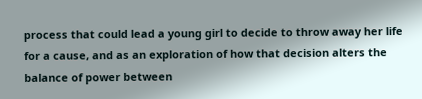process that could lead a young girl to decide to throw away her life for a cause, and as an exploration of how that decision alters the balance of power between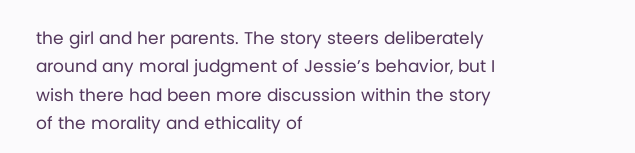the girl and her parents. The story steers deliberately around any moral judgment of Jessie’s behavior, but I wish there had been more discussion within the story of the morality and ethicality of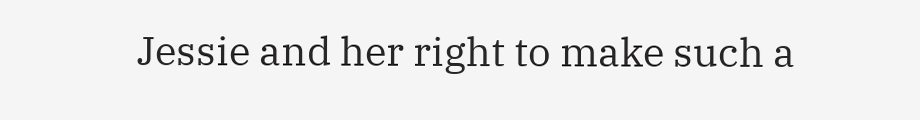Jessie and her right to make such a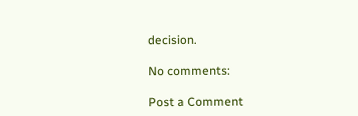decision.

No comments:

Post a Comment